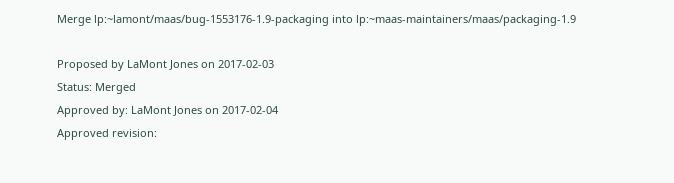Merge lp:~lamont/maas/bug-1553176-1.9-packaging into lp:~maas-maintainers/maas/packaging-1.9

Proposed by LaMont Jones on 2017-02-03
Status: Merged
Approved by: LaMont Jones on 2017-02-04
Approved revision: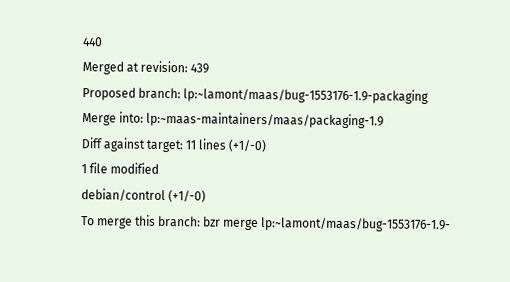440
Merged at revision: 439
Proposed branch: lp:~lamont/maas/bug-1553176-1.9-packaging
Merge into: lp:~maas-maintainers/maas/packaging-1.9
Diff against target: 11 lines (+1/-0)
1 file modified
debian/control (+1/-0)
To merge this branch: bzr merge lp:~lamont/maas/bug-1553176-1.9-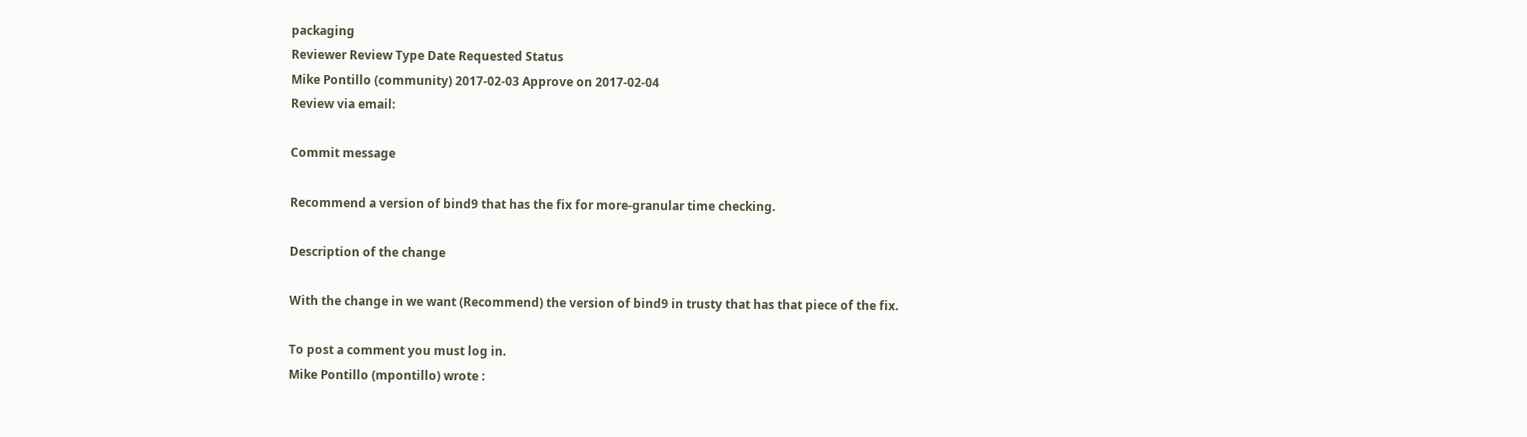packaging
Reviewer Review Type Date Requested Status
Mike Pontillo (community) 2017-02-03 Approve on 2017-02-04
Review via email:

Commit message

Recommend a version of bind9 that has the fix for more-granular time checking.

Description of the change

With the change in we want (Recommend) the version of bind9 in trusty that has that piece of the fix.

To post a comment you must log in.
Mike Pontillo (mpontillo) wrote :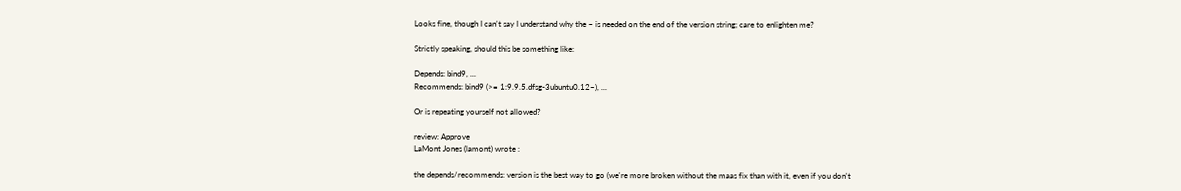Looks fine, though I can't say I understand why the ~ is needed on the end of the version string; care to enlighten me?

Strictly speaking, should this be something like:

Depends: bind9, ...
Recommends: bind9 (>= 1:9.9.5.dfsg-3ubuntu0.12~), ...

Or is repeating yourself not allowed?

review: Approve
LaMont Jones (lamont) wrote :

the depends/recommends: version is the best way to go (we're more broken without the maas fix than with it, even if you don't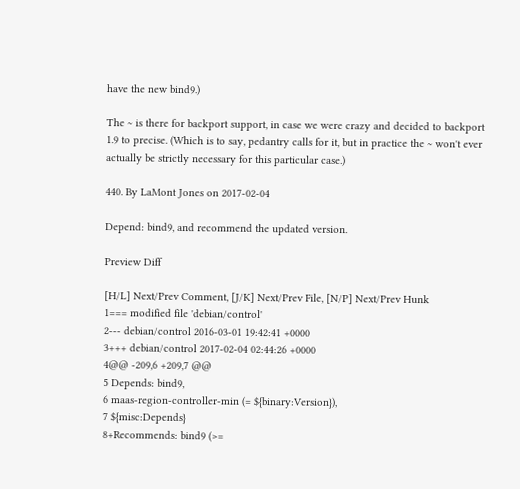have the new bind9.)

The ~ is there for backport support, in case we were crazy and decided to backport 1.9 to precise. (Which is to say, pedantry calls for it, but in practice the ~ won't ever actually be strictly necessary for this particular case.)

440. By LaMont Jones on 2017-02-04

Depend: bind9, and recommend the updated version.

Preview Diff

[H/L] Next/Prev Comment, [J/K] Next/Prev File, [N/P] Next/Prev Hunk
1=== modified file 'debian/control'
2--- debian/control 2016-03-01 19:42:41 +0000
3+++ debian/control 2017-02-04 02:44:26 +0000
4@@ -209,6 +209,7 @@
5 Depends: bind9,
6 maas-region-controller-min (= ${binary:Version}),
7 ${misc:Depends}
8+Recommends: bind9 (>=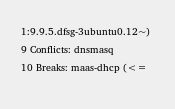1:9.9.5.dfsg-3ubuntu0.12~)
9 Conflicts: dnsmasq
10 Breaks: maas-dhcp (<=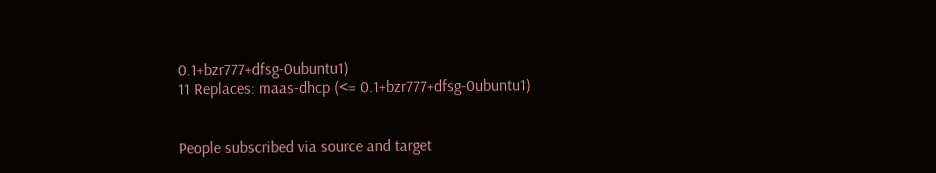0.1+bzr777+dfsg-0ubuntu1)
11 Replaces: maas-dhcp (<= 0.1+bzr777+dfsg-0ubuntu1)


People subscribed via source and target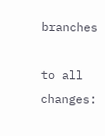branches

to all changes: